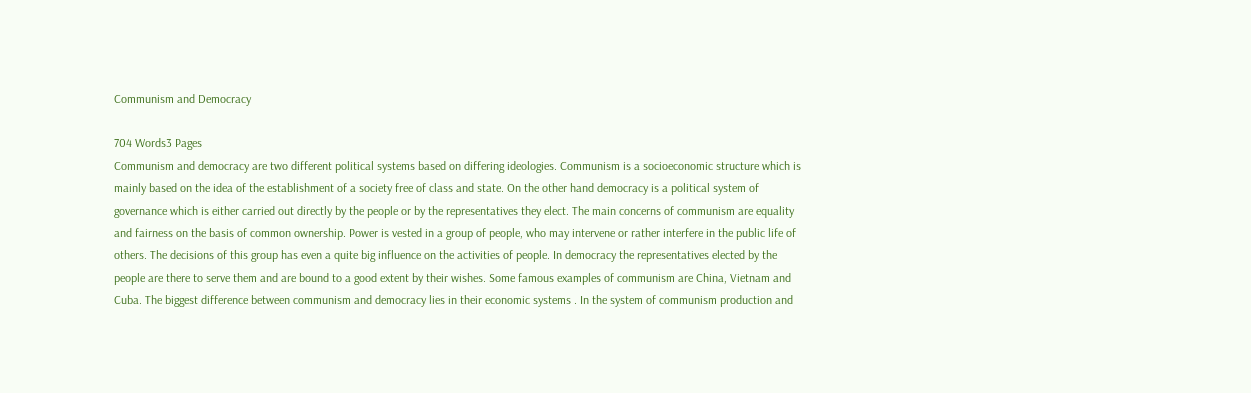Communism and Democracy

704 Words3 Pages
Communism and democracy are two different political systems based on differing ideologies. Communism is a socioeconomic structure which is mainly based on the idea of the establishment of a society free of class and state. On the other hand democracy is a political system of governance which is either carried out directly by the people or by the representatives they elect. The main concerns of communism are equality and fairness on the basis of common ownership. Power is vested in a group of people, who may intervene or rather interfere in the public life of others. The decisions of this group has even a quite big influence on the activities of people. In democracy the representatives elected by the people are there to serve them and are bound to a good extent by their wishes. Some famous examples of communism are China, Vietnam and Cuba. The biggest difference between communism and democracy lies in their economic systems . In the system of communism production and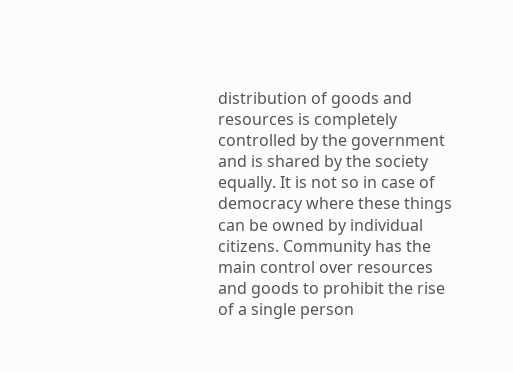distribution of goods and resources is completely controlled by the government and is shared by the society equally. It is not so in case of democracy where these things can be owned by individual citizens. Community has the main control over resources and goods to prohibit the rise of a single person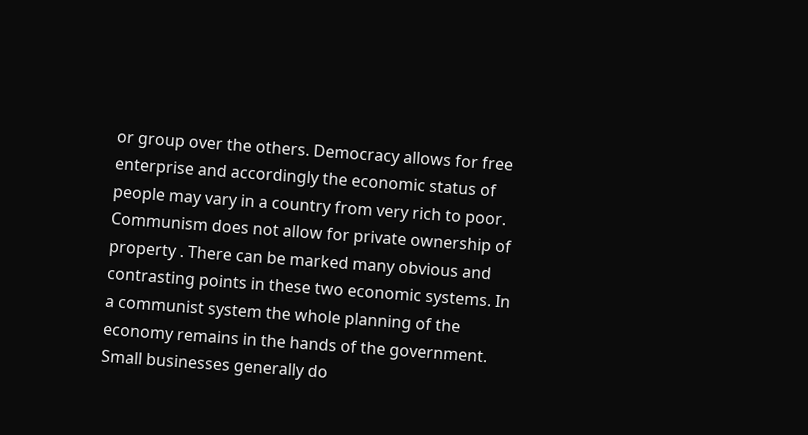or group over the others. Democracy allows for free enterprise and accordingly the economic status of people may vary in a country from very rich to poor. Communism does not allow for private ownership of property . There can be marked many obvious and contrasting points in these two economic systems. In a communist system the whole planning of the economy remains in the hands of the government. Small businesses generally do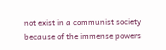not exist in a communist society because of the immense powers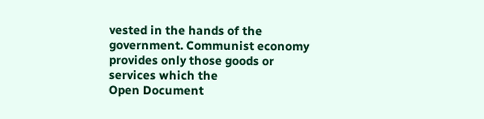vested in the hands of the government. Communist economy provides only those goods or services which the
Open Document